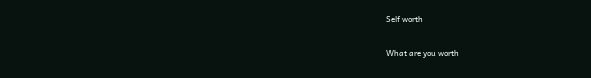Self worth

What are you worth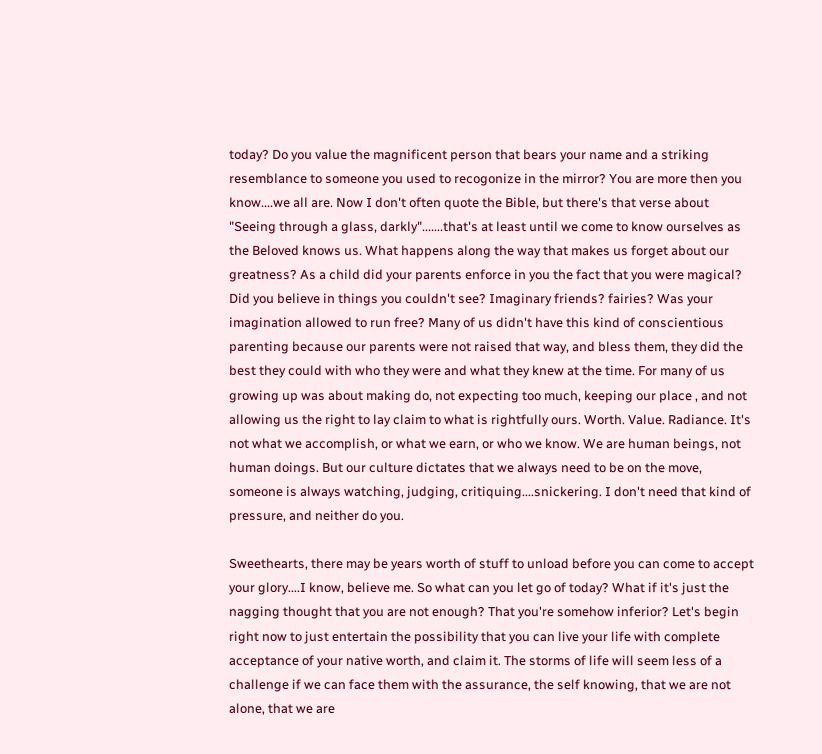today? Do you value the magnificent person that bears your name and a striking resemblance to someone you used to recogonize in the mirror? You are more then you know....we all are. Now I don't often quote the Bible, but there's that verse about "Seeing through a glass, darkly".......that's at least until we come to know ourselves as the Beloved knows us. What happens along the way that makes us forget about our greatness? As a child did your parents enforce in you the fact that you were magical? Did you believe in things you couldn't see? Imaginary friends? fairies? Was your imagination allowed to run free? Many of us didn't have this kind of conscientious parenting because our parents were not raised that way, and bless them, they did the best they could with who they were and what they knew at the time. For many of us growing up was about making do, not expecting too much, keeping our place , and not allowing us the right to lay claim to what is rightfully ours. Worth. Value. Radiance. It's not what we accomplish, or what we earn, or who we know. We are human beings, not human doings. But our culture dictates that we always need to be on the move, someone is always watching, judging, critiquing....snickering. I don't need that kind of pressure, and neither do you.

Sweethearts, there may be years worth of stuff to unload before you can come to accept your glory....I know, believe me. So what can you let go of today? What if it's just the nagging thought that you are not enough? That you're somehow inferior? Let's begin right now to just entertain the possibility that you can live your life with complete acceptance of your native worth, and claim it. The storms of life will seem less of a challenge if we can face them with the assurance, the self knowing, that we are not alone, that we are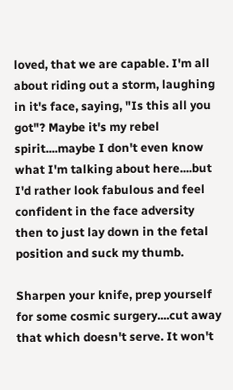loved, that we are capable. I'm all about riding out a storm, laughing in it's face, saying, "Is this all you got"? Maybe it's my rebel spirit....maybe I don't even know what I'm talking about here....but I'd rather look fabulous and feel confident in the face adversity then to just lay down in the fetal position and suck my thumb.

Sharpen your knife, prep yourself for some cosmic surgery....cut away that which doesn't serve. It won't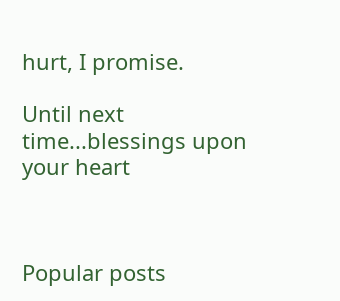hurt, I promise.

Until next time...blessings upon your heart



Popular posts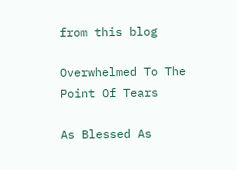from this blog

Overwhelmed To The Point Of Tears

As Blessed As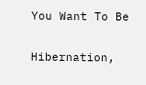You Want To Be

Hibernation,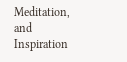Meditation, and Inspiration